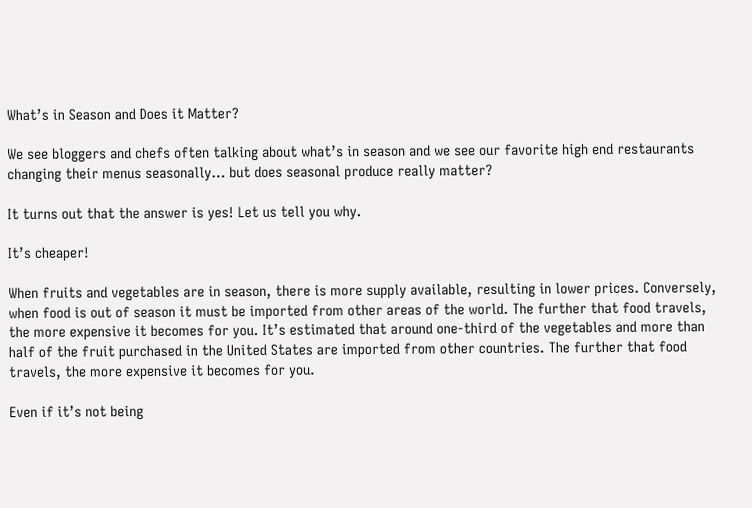What’s in Season and Does it Matter?

We see bloggers and chefs often talking about what’s in season and we see our favorite high end restaurants changing their menus seasonally… but does seasonal produce really matter?

It turns out that the answer is yes! Let us tell you why.

It’s cheaper!

When fruits and vegetables are in season, there is more supply available, resulting in lower prices. Conversely, when food is out of season it must be imported from other areas of the world. The further that food travels, the more expensive it becomes for you. It’s estimated that around one-third of the vegetables and more than half of the fruit purchased in the United States are imported from other countries. The further that food travels, the more expensive it becomes for you.

Even if it’s not being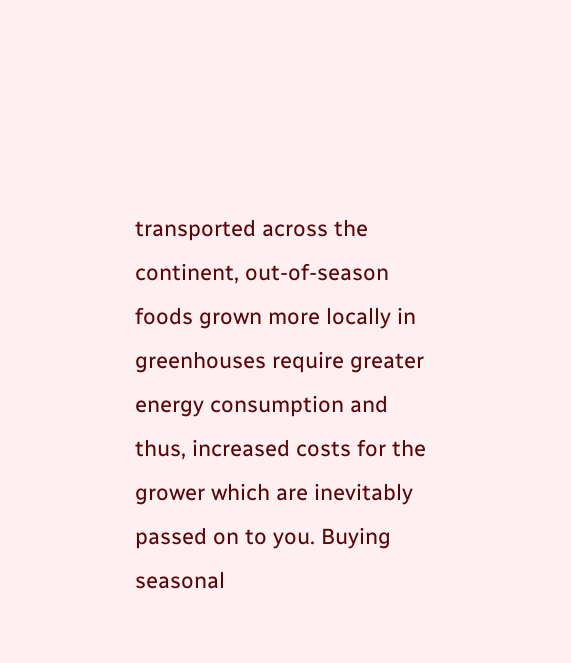transported across the continent, out-of-season foods grown more locally in greenhouses require greater energy consumption and thus, increased costs for the grower which are inevitably passed on to you. Buying seasonal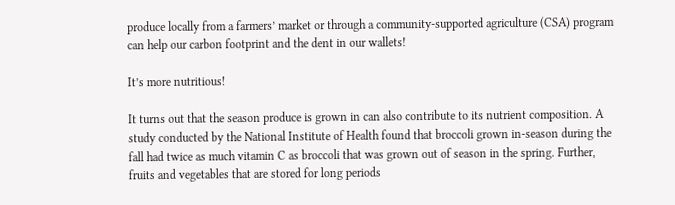produce locally from a farmers’ market or through a community-supported agriculture (CSA) program can help our carbon footprint and the dent in our wallets!

It’s more nutritious!

It turns out that the season produce is grown in can also contribute to its nutrient composition. A study conducted by the National Institute of Health found that broccoli grown in-season during the fall had twice as much vitamin C as broccoli that was grown out of season in the spring. Further, fruits and vegetables that are stored for long periods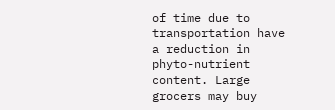of time due to transportation have a reduction in phyto-nutrient content. Large grocers may buy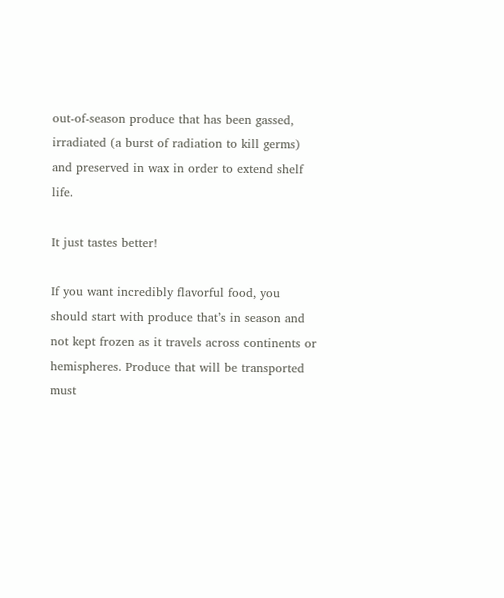out-of-season produce that has been gassed, irradiated (a burst of radiation to kill germs) and preserved in wax in order to extend shelf life.

It just tastes better!

If you want incredibly flavorful food, you should start with produce that’s in season and not kept frozen as it travels across continents or hemispheres. Produce that will be transported must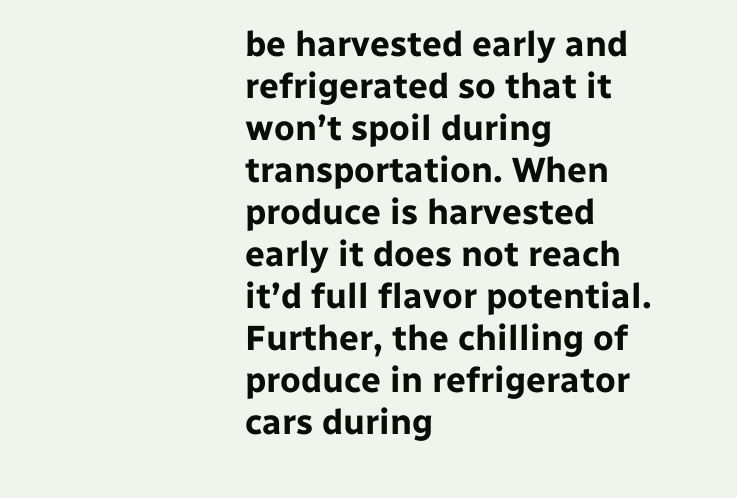be harvested early and refrigerated so that it won’t spoil during transportation. When produce is harvested early it does not reach it’d full flavor potential. Further, the chilling of produce in refrigerator cars during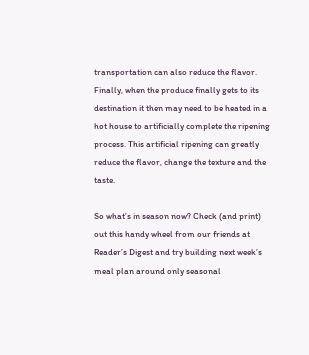transportation can also reduce the flavor. Finally, when the produce finally gets to its destination it then may need to be heated in a hot house to artificially complete the ripening process. This artificial ripening can greatly reduce the flavor, change the texture and the taste.

So what’s in season now? Check (and print) out this handy wheel from our friends at Reader’s Digest and try building next week’s meal plan around only seasonal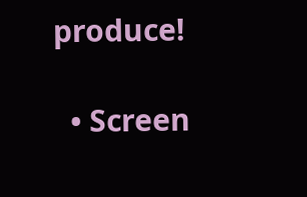produce!

  • Screen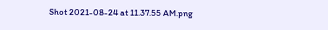Shot 2021-08-24 at 11.37.55 AM.png